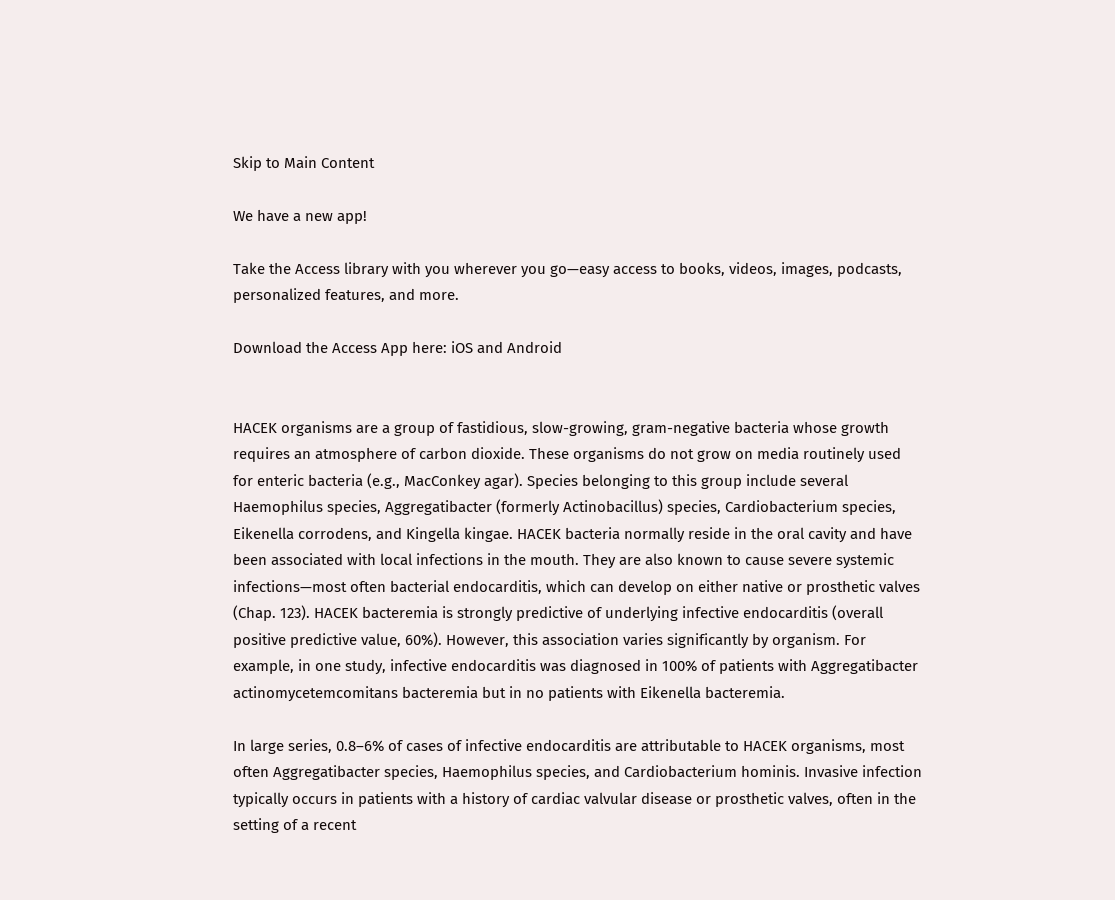Skip to Main Content

We have a new app!

Take the Access library with you wherever you go—easy access to books, videos, images, podcasts, personalized features, and more.

Download the Access App here: iOS and Android


HACEK organisms are a group of fastidious, slow-growing, gram-negative bacteria whose growth requires an atmosphere of carbon dioxide. These organisms do not grow on media routinely used for enteric bacteria (e.g., MacConkey agar). Species belonging to this group include several Haemophilus species, Aggregatibacter (formerly Actinobacillus) species, Cardiobacterium species, Eikenella corrodens, and Kingella kingae. HACEK bacteria normally reside in the oral cavity and have been associated with local infections in the mouth. They are also known to cause severe systemic infections—most often bacterial endocarditis, which can develop on either native or prosthetic valves (Chap. 123). HACEK bacteremia is strongly predictive of underlying infective endocarditis (overall positive predictive value, 60%). However, this association varies significantly by organism. For example, in one study, infective endocarditis was diagnosed in 100% of patients with Aggregatibacter actinomycetemcomitans bacteremia but in no patients with Eikenella bacteremia.

In large series, 0.8–6% of cases of infective endocarditis are attributable to HACEK organisms, most often Aggregatibacter species, Haemophilus species, and Cardiobacterium hominis. Invasive infection typically occurs in patients with a history of cardiac valvular disease or prosthetic valves, often in the setting of a recent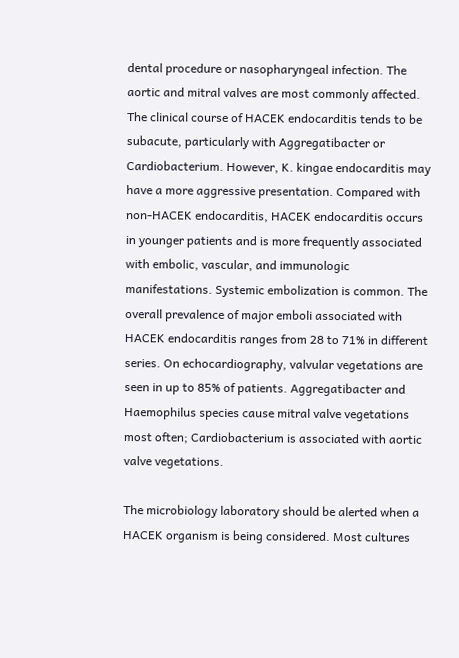dental procedure or nasopharyngeal infection. The aortic and mitral valves are most commonly affected. The clinical course of HACEK endocarditis tends to be subacute, particularly with Aggregatibacter or Cardiobacterium. However, K. kingae endocarditis may have a more aggressive presentation. Compared with non-HACEK endocarditis, HACEK endocarditis occurs in younger patients and is more frequently associated with embolic, vascular, and immunologic manifestations. Systemic embolization is common. The overall prevalence of major emboli associated with HACEK endocarditis ranges from 28 to 71% in different series. On echocardiography, valvular vegetations are seen in up to 85% of patients. Aggregatibacter and Haemophilus species cause mitral valve vegetations most often; Cardiobacterium is associated with aortic valve vegetations.

The microbiology laboratory should be alerted when a HACEK organism is being considered. Most cultures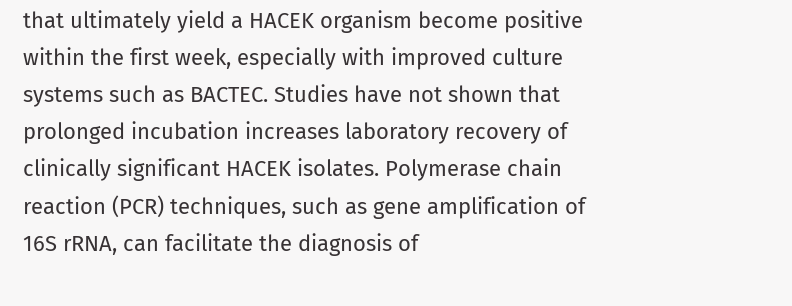that ultimately yield a HACEK organism become positive within the first week, especially with improved culture systems such as BACTEC. Studies have not shown that prolonged incubation increases laboratory recovery of clinically significant HACEK isolates. Polymerase chain reaction (PCR) techniques, such as gene amplification of 16S rRNA, can facilitate the diagnosis of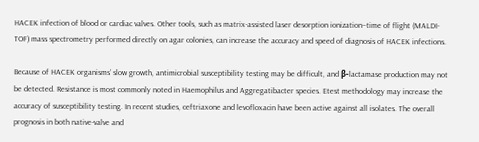HACEK infection of blood or cardiac valves. Other tools, such as matrix-assisted laser desorption ionization–time of flight (MALDI-TOF) mass spectrometry performed directly on agar colonies, can increase the accuracy and speed of diagnosis of HACEK infections.

Because of HACEK organisms’ slow growth, antimicrobial susceptibility testing may be difficult, and β-lactamase production may not be detected. Resistance is most commonly noted in Haemophilus and Aggregatibacter species. Etest methodology may increase the accuracy of susceptibility testing. In recent studies, ceftriaxone and levofloxacin have been active against all isolates. The overall prognosis in both native-valve and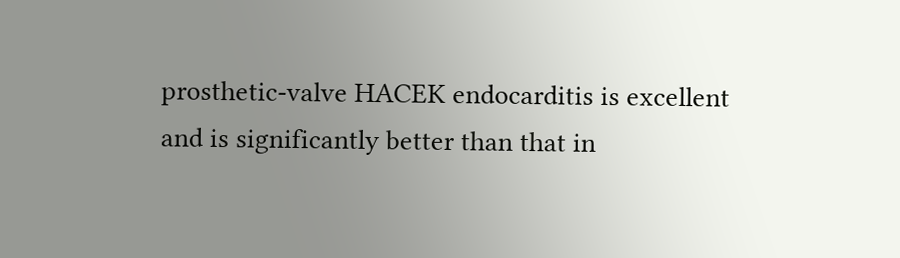prosthetic-valve HACEK endocarditis is excellent and is significantly better than that in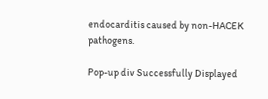endocarditis caused by non-HACEK pathogens.

Pop-up div Successfully Displayed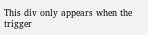This div only appears when the trigger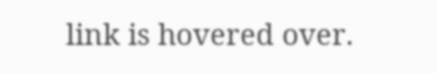link is hovered over.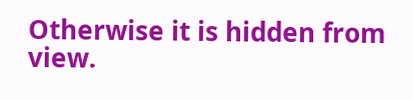Otherwise it is hidden from view.